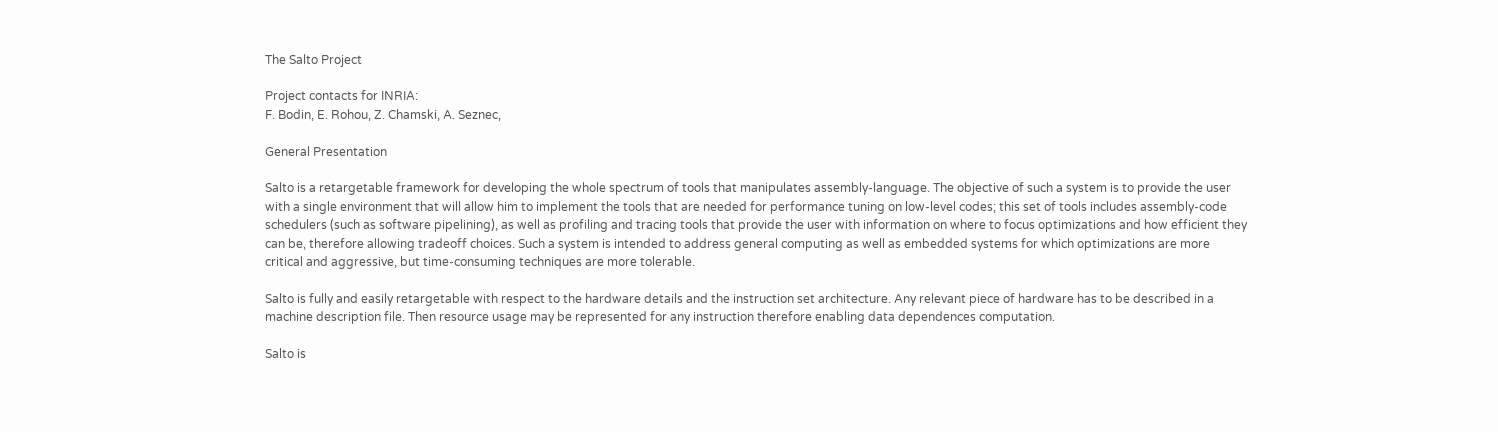The Salto Project

Project contacts for INRIA:
F. Bodin, E. Rohou, Z. Chamski, A. Seznec,

General Presentation

Salto is a retargetable framework for developing the whole spectrum of tools that manipulates assembly-language. The objective of such a system is to provide the user with a single environment that will allow him to implement the tools that are needed for performance tuning on low-level codes; this set of tools includes assembly-code schedulers (such as software pipelining), as well as profiling and tracing tools that provide the user with information on where to focus optimizations and how efficient they can be, therefore allowing tradeoff choices. Such a system is intended to address general computing as well as embedded systems for which optimizations are more critical and aggressive, but time-consuming techniques are more tolerable.

Salto is fully and easily retargetable with respect to the hardware details and the instruction set architecture. Any relevant piece of hardware has to be described in a machine description file. Then resource usage may be represented for any instruction therefore enabling data dependences computation.

Salto is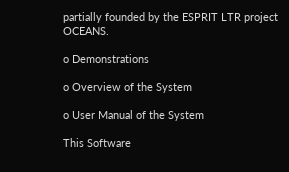partially founded by the ESPRIT LTR project OCEANS.

o Demonstrations

o Overview of the System

o User Manual of the System

This Software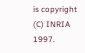is copyright (C) INRIA 1997.